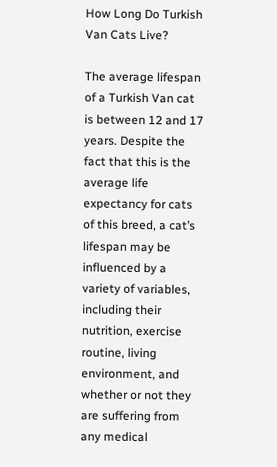How Long Do Turkish Van Cats Live?

The average lifespan of a Turkish Van cat is between 12 and 17 years. Despite the fact that this is the average life expectancy for cats of this breed, a cat’s lifespan may be influenced by a variety of variables, including their nutrition, exercise routine, living environment, and whether or not they are suffering from any medical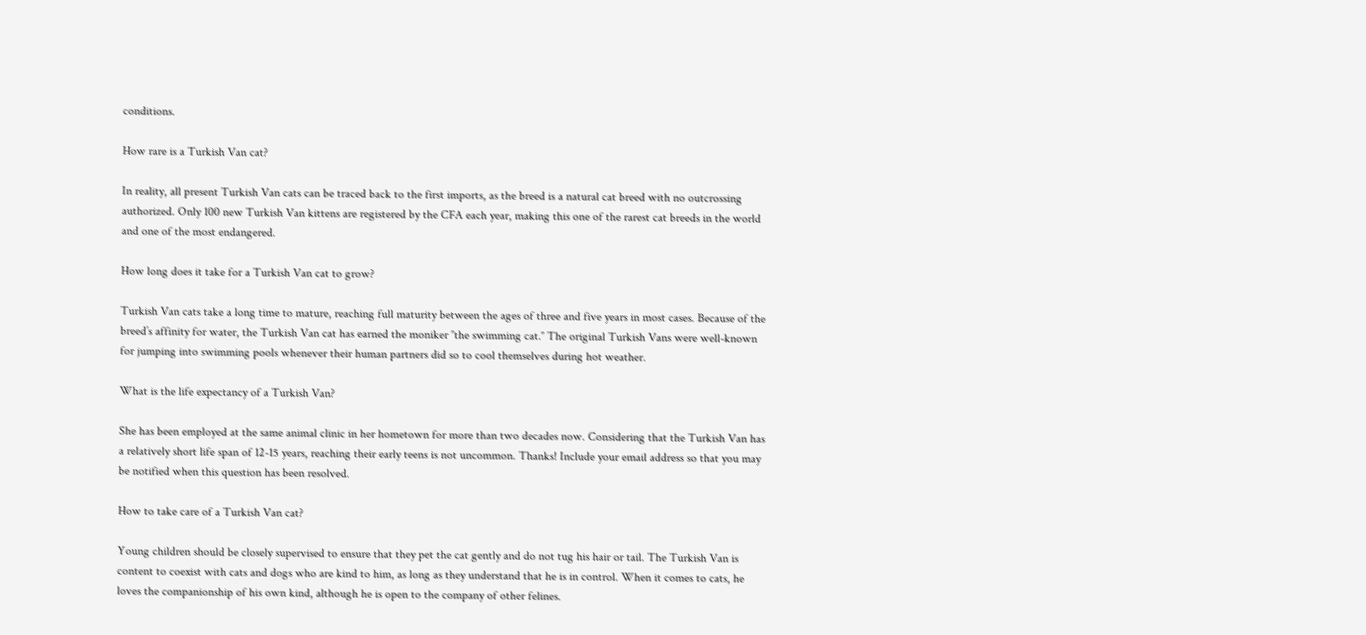conditions.

How rare is a Turkish Van cat?

In reality, all present Turkish Van cats can be traced back to the first imports, as the breed is a natural cat breed with no outcrossing authorized. Only 100 new Turkish Van kittens are registered by the CFA each year, making this one of the rarest cat breeds in the world and one of the most endangered.

How long does it take for a Turkish Van cat to grow?

Turkish Van cats take a long time to mature, reaching full maturity between the ages of three and five years in most cases. Because of the breed’s affinity for water, the Turkish Van cat has earned the moniker ″the swimming cat.″ The original Turkish Vans were well-known for jumping into swimming pools whenever their human partners did so to cool themselves during hot weather.

What is the life expectancy of a Turkish Van?

She has been employed at the same animal clinic in her hometown for more than two decades now. Considering that the Turkish Van has a relatively short life span of 12-15 years, reaching their early teens is not uncommon. Thanks! Include your email address so that you may be notified when this question has been resolved.

How to take care of a Turkish Van cat?

Young children should be closely supervised to ensure that they pet the cat gently and do not tug his hair or tail. The Turkish Van is content to coexist with cats and dogs who are kind to him, as long as they understand that he is in control. When it comes to cats, he loves the companionship of his own kind, although he is open to the company of other felines.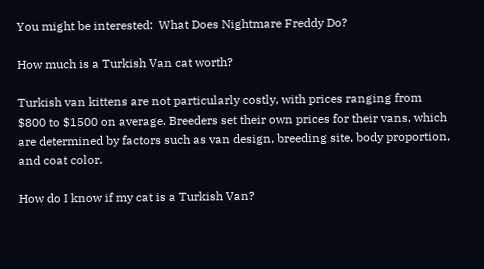You might be interested:  What Does Nightmare Freddy Do?

How much is a Turkish Van cat worth?

Turkish van kittens are not particularly costly, with prices ranging from $800 to $1500 on average. Breeders set their own prices for their vans, which are determined by factors such as van design, breeding site, body proportion, and coat color.

How do I know if my cat is a Turkish Van?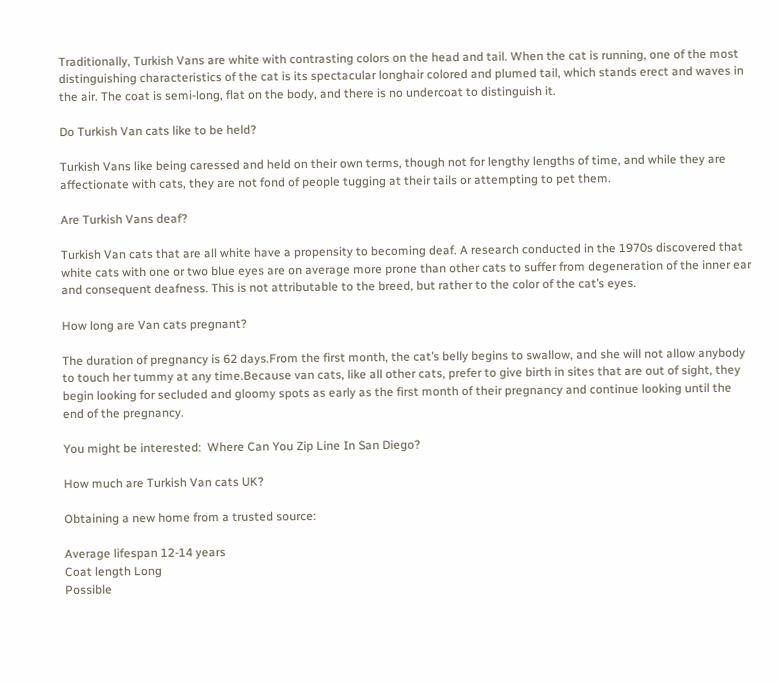Traditionally, Turkish Vans are white with contrasting colors on the head and tail. When the cat is running, one of the most distinguishing characteristics of the cat is its spectacular longhair colored and plumed tail, which stands erect and waves in the air. The coat is semi-long, flat on the body, and there is no undercoat to distinguish it.

Do Turkish Van cats like to be held?

Turkish Vans like being caressed and held on their own terms, though not for lengthy lengths of time, and while they are affectionate with cats, they are not fond of people tugging at their tails or attempting to pet them.

Are Turkish Vans deaf?

Turkish Van cats that are all white have a propensity to becoming deaf. A research conducted in the 1970s discovered that white cats with one or two blue eyes are on average more prone than other cats to suffer from degeneration of the inner ear and consequent deafness. This is not attributable to the breed, but rather to the color of the cat’s eyes.

How long are Van cats pregnant?

The duration of pregnancy is 62 days.From the first month, the cat’s belly begins to swallow, and she will not allow anybody to touch her tummy at any time.Because van cats, like all other cats, prefer to give birth in sites that are out of sight, they begin looking for secluded and gloomy spots as early as the first month of their pregnancy and continue looking until the end of the pregnancy.

You might be interested:  Where Can You Zip Line In San Diego?

How much are Turkish Van cats UK?

Obtaining a new home from a trusted source:

Average lifespan 12-14 years
Coat length Long
Possible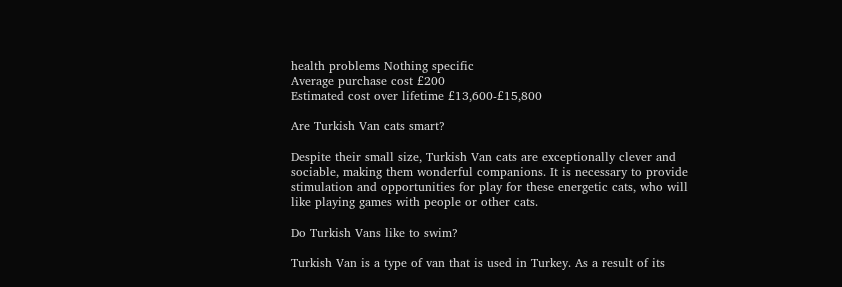health problems Nothing specific
Average purchase cost £200
Estimated cost over lifetime £13,600-£15,800

Are Turkish Van cats smart?

Despite their small size, Turkish Van cats are exceptionally clever and sociable, making them wonderful companions. It is necessary to provide stimulation and opportunities for play for these energetic cats, who will like playing games with people or other cats.

Do Turkish Vans like to swim?

Turkish Van is a type of van that is used in Turkey. As a result of its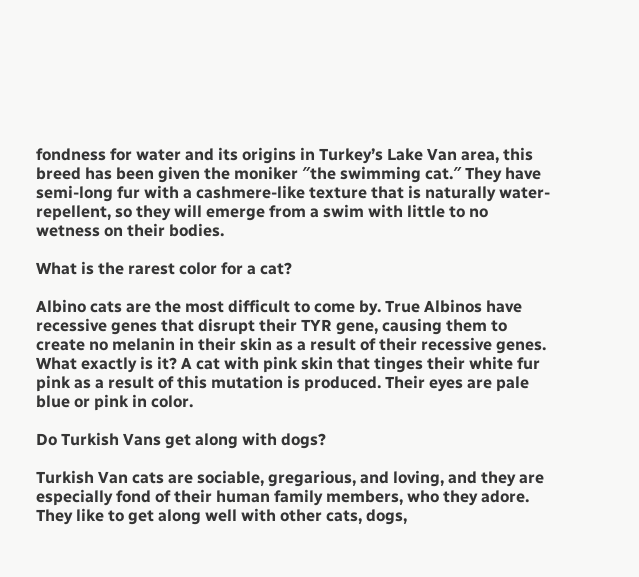fondness for water and its origins in Turkey’s Lake Van area, this breed has been given the moniker ″the swimming cat.″ They have semi-long fur with a cashmere-like texture that is naturally water-repellent, so they will emerge from a swim with little to no wetness on their bodies.

What is the rarest color for a cat?

Albino cats are the most difficult to come by. True Albinos have recessive genes that disrupt their TYR gene, causing them to create no melanin in their skin as a result of their recessive genes. What exactly is it? A cat with pink skin that tinges their white fur pink as a result of this mutation is produced. Their eyes are pale blue or pink in color.

Do Turkish Vans get along with dogs?

Turkish Van cats are sociable, gregarious, and loving, and they are especially fond of their human family members, who they adore. They like to get along well with other cats, dogs,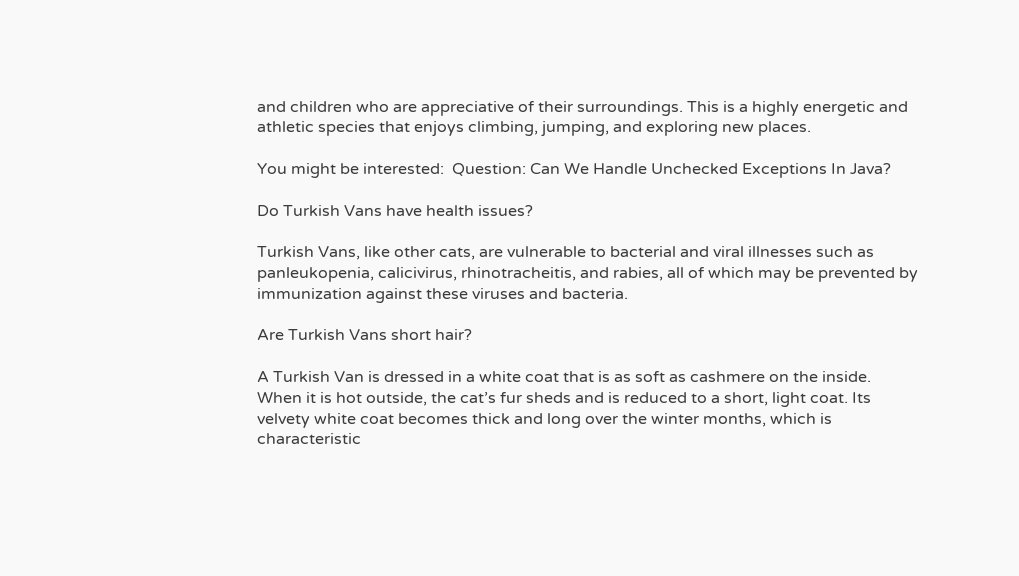and children who are appreciative of their surroundings. This is a highly energetic and athletic species that enjoys climbing, jumping, and exploring new places.

You might be interested:  Question: Can We Handle Unchecked Exceptions In Java?

Do Turkish Vans have health issues?

Turkish Vans, like other cats, are vulnerable to bacterial and viral illnesses such as panleukopenia, calicivirus, rhinotracheitis, and rabies, all of which may be prevented by immunization against these viruses and bacteria.

Are Turkish Vans short hair?

A Turkish Van is dressed in a white coat that is as soft as cashmere on the inside. When it is hot outside, the cat’s fur sheds and is reduced to a short, light coat. Its velvety white coat becomes thick and long over the winter months, which is characteristic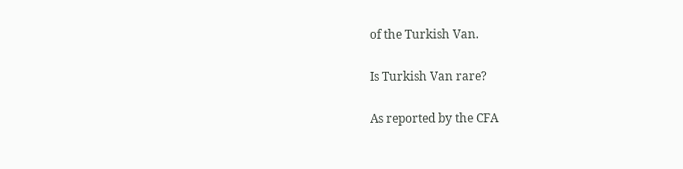of the Turkish Van.

Is Turkish Van rare?

As reported by the CFA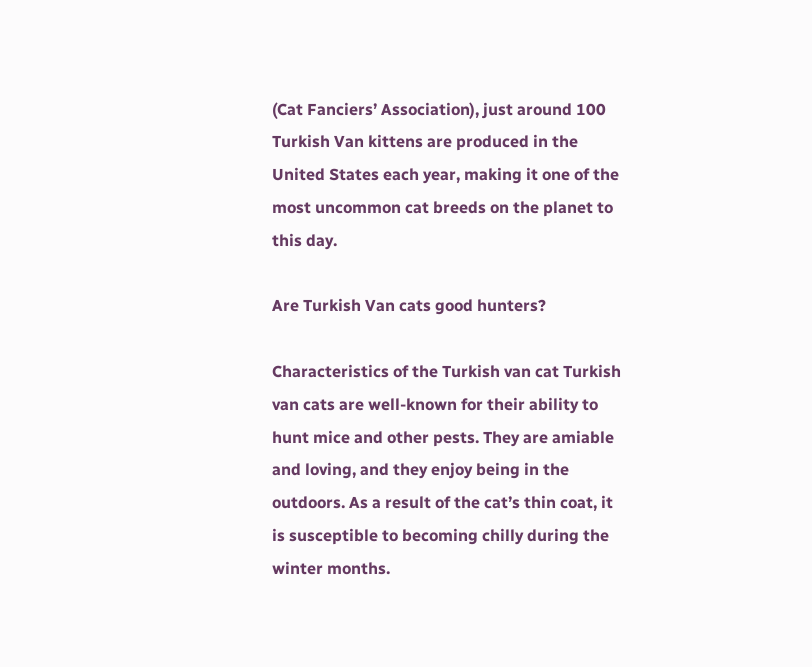(Cat Fanciers’ Association), just around 100 Turkish Van kittens are produced in the United States each year, making it one of the most uncommon cat breeds on the planet to this day.

Are Turkish Van cats good hunters?

Characteristics of the Turkish van cat Turkish van cats are well-known for their ability to hunt mice and other pests. They are amiable and loving, and they enjoy being in the outdoors. As a result of the cat’s thin coat, it is susceptible to becoming chilly during the winter months.